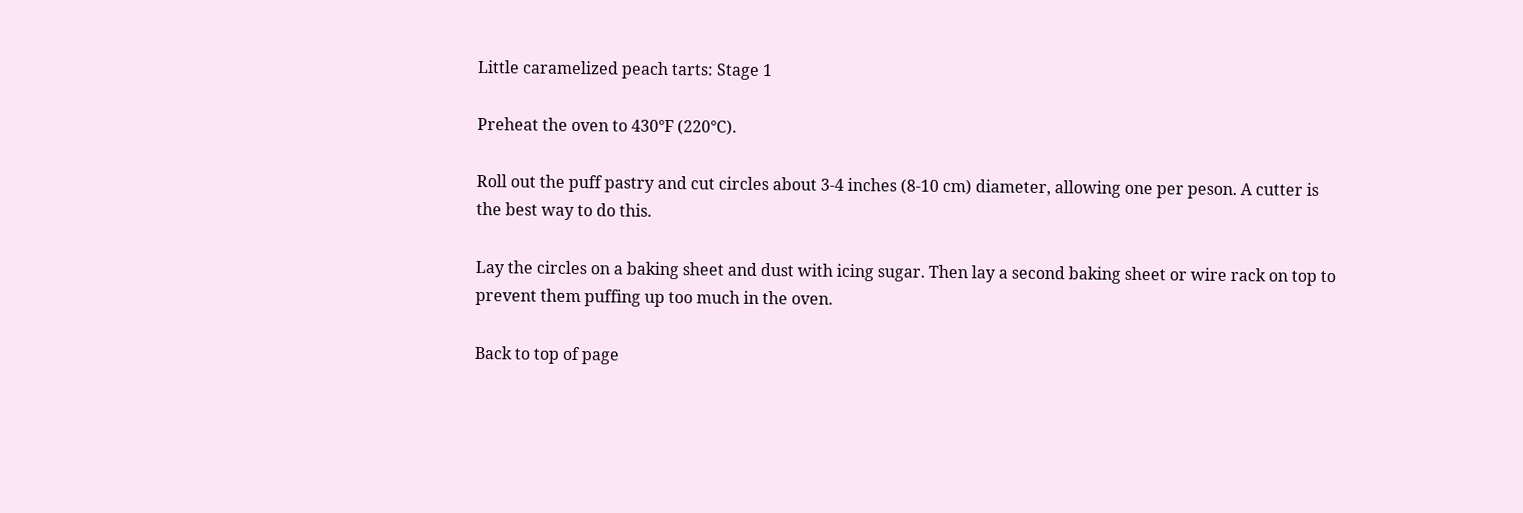Little caramelized peach tarts: Stage 1

Preheat the oven to 430°F (220°C).

Roll out the puff pastry and cut circles about 3-4 inches (8-10 cm) diameter, allowing one per peson. A cutter is the best way to do this.

Lay the circles on a baking sheet and dust with icing sugar. Then lay a second baking sheet or wire rack on top to prevent them puffing up too much in the oven.

Back to top of page